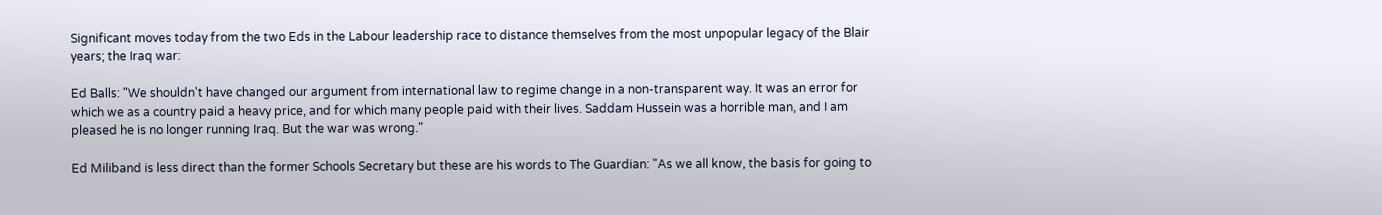Significant moves today from the two Eds in the Labour leadership race to distance themselves from the most unpopular legacy of the Blair years; the Iraq war:

Ed Balls: "We shouldn't have changed our argument from international law to regime change in a non-transparent way. It was an error for which we as a country paid a heavy price, and for which many people paid with their lives. Saddam Hussein was a horrible man, and I am pleased he is no longer running Iraq. But the war was wrong."

Ed Miliband is less direct than the former Schools Secretary but these are his words to The Guardian: "As we all know, the basis for going to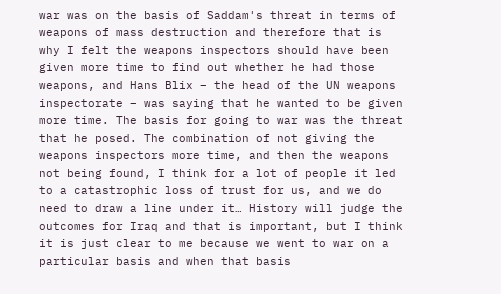war was on the basis of Saddam's threat in terms of weapons of mass destruction and therefore that is why I felt the weapons inspectors should have been given more time to find out whether he had those weapons, and Hans Blix – the head of the UN weapons inspectorate – was saying that he wanted to be given more time. The basis for going to war was the threat that he posed. The combination of not giving the weapons inspectors more time, and then the weapons not being found, I think for a lot of people it led to a catastrophic loss of trust for us, and we do need to draw a line under it… History will judge the outcomes for Iraq and that is important, but I think it is just clear to me because we went to war on a particular basis and when that basis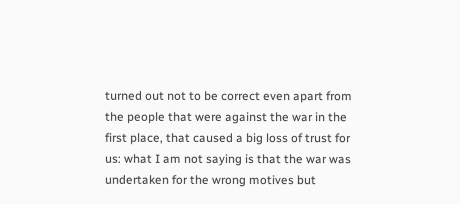turned out not to be correct even apart from the people that were against the war in the first place, that caused a big loss of trust for us: what I am not saying is that the war was undertaken for the wrong motives but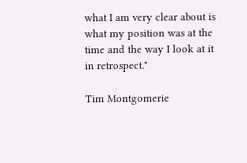what I am very clear about is what my position was at the time and the way I look at it in retrospect."

Tim Montgomerie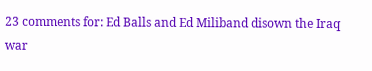23 comments for: Ed Balls and Ed Miliband disown the Iraq war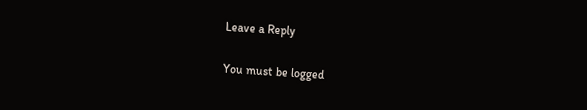Leave a Reply

You must be logged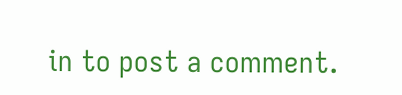in to post a comment.